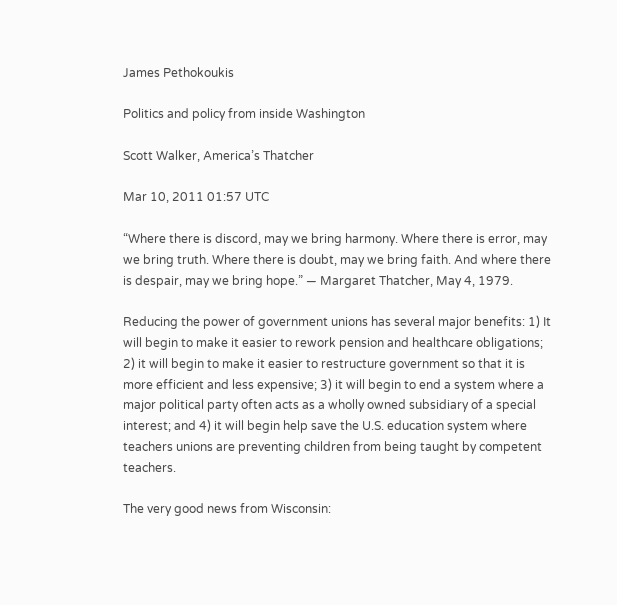James Pethokoukis

Politics and policy from inside Washington

Scott Walker, America’s Thatcher

Mar 10, 2011 01:57 UTC

“Where there is discord, may we bring harmony. Where there is error, may we bring truth. Where there is doubt, may we bring faith. And where there is despair, may we bring hope.” — Margaret Thatcher, May 4, 1979.

Reducing the power of government unions has several major benefits: 1) It will begin to make it easier to rework pension and healthcare obligations; 2) it will begin to make it easier to restructure government so that it is more efficient and less expensive; 3) it will begin to end a system where a major political party often acts as a wholly owned subsidiary of a special interest; and 4) it will begin help save the U.S. education system where teachers unions are preventing children from being taught by competent teachers.

The very good news from Wisconsin: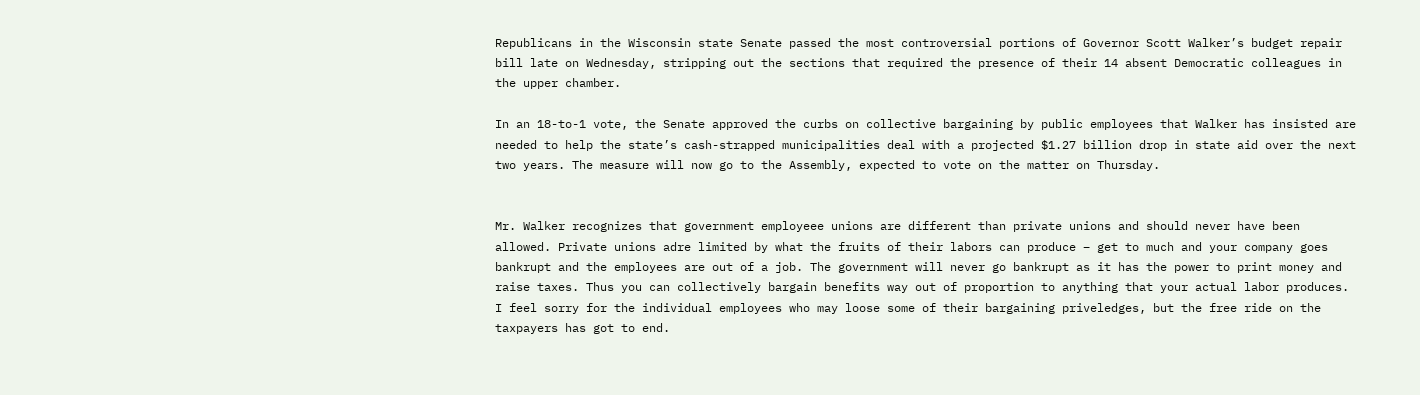Republicans in the Wisconsin state Senate passed the most controversial portions of Governor Scott Walker’s budget repair bill late on Wednesday, stripping out the sections that required the presence of their 14 absent Democratic colleagues in the upper chamber.

In an 18-to-1 vote, the Senate approved the curbs on collective bargaining by public employees that Walker has insisted are needed to help the state’s cash-strapped municipalities deal with a projected $1.27 billion drop in state aid over the next two years. The measure will now go to the Assembly, expected to vote on the matter on Thursday.


Mr. Walker recognizes that government employeee unions are different than private unions and should never have been allowed. Private unions adre limited by what the fruits of their labors can produce – get to much and your company goes bankrupt and the employees are out of a job. The government will never go bankrupt as it has the power to print money and raise taxes. Thus you can collectively bargain benefits way out of proportion to anything that your actual labor produces. I feel sorry for the individual employees who may loose some of their bargaining priveledges, but the free ride on the taxpayers has got to end.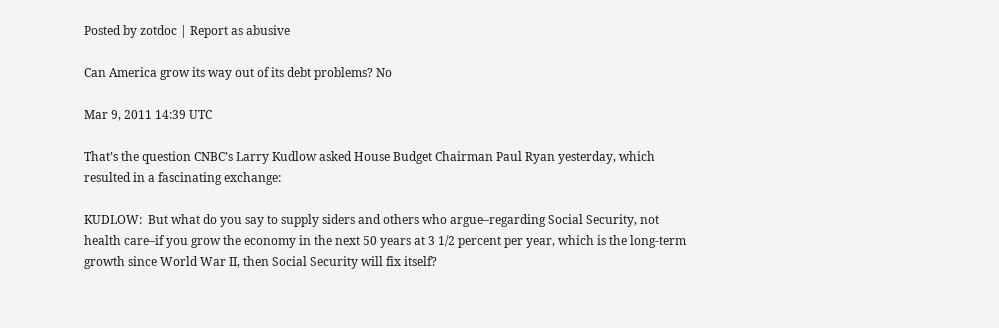Posted by zotdoc | Report as abusive

Can America grow its way out of its debt problems? No

Mar 9, 2011 14:39 UTC

That’s the question CNBC’s Larry Kudlow asked House Budget Chairman Paul Ryan yesterday, which resulted in a fascinating exchange:

KUDLOW:  But what do you say to supply siders and others who argue–regarding Social Security, not health care–if you grow the economy in the next 50 years at 3 1/2 percent per year, which is the long-term growth since World War II, then Social Security will fix itself?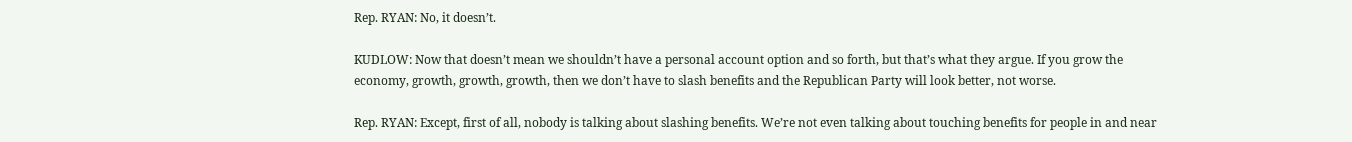Rep. RYAN: No, it doesn’t.

KUDLOW: Now that doesn’t mean we shouldn’t have a personal account option and so forth, but that’s what they argue. If you grow the economy, growth, growth, growth, then we don’t have to slash benefits and the Republican Party will look better, not worse.

Rep. RYAN: Except, first of all, nobody is talking about slashing benefits. We’re not even talking about touching benefits for people in and near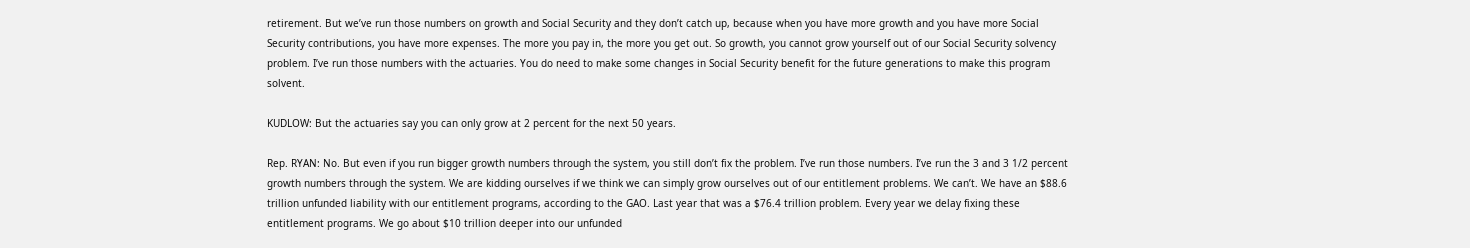retirement. But we’ve run those numbers on growth and Social Security and they don’t catch up, because when you have more growth and you have more Social Security contributions, you have more expenses. The more you pay in, the more you get out. So growth, you cannot grow yourself out of our Social Security solvency problem. I’ve run those numbers with the actuaries. You do need to make some changes in Social Security benefit for the future generations to make this program solvent.

KUDLOW: But the actuaries say you can only grow at 2 percent for the next 50 years.

Rep. RYAN: No. But even if you run bigger growth numbers through the system, you still don’t fix the problem. I’ve run those numbers. I’ve run the 3 and 3 1/2 percent growth numbers through the system. We are kidding ourselves if we think we can simply grow ourselves out of our entitlement problems. We can’t. We have an $88.6 trillion unfunded liability with our entitlement programs, according to the GAO. Last year that was a $76.4 trillion problem. Every year we delay fixing these entitlement programs. We go about $10 trillion deeper into our unfunded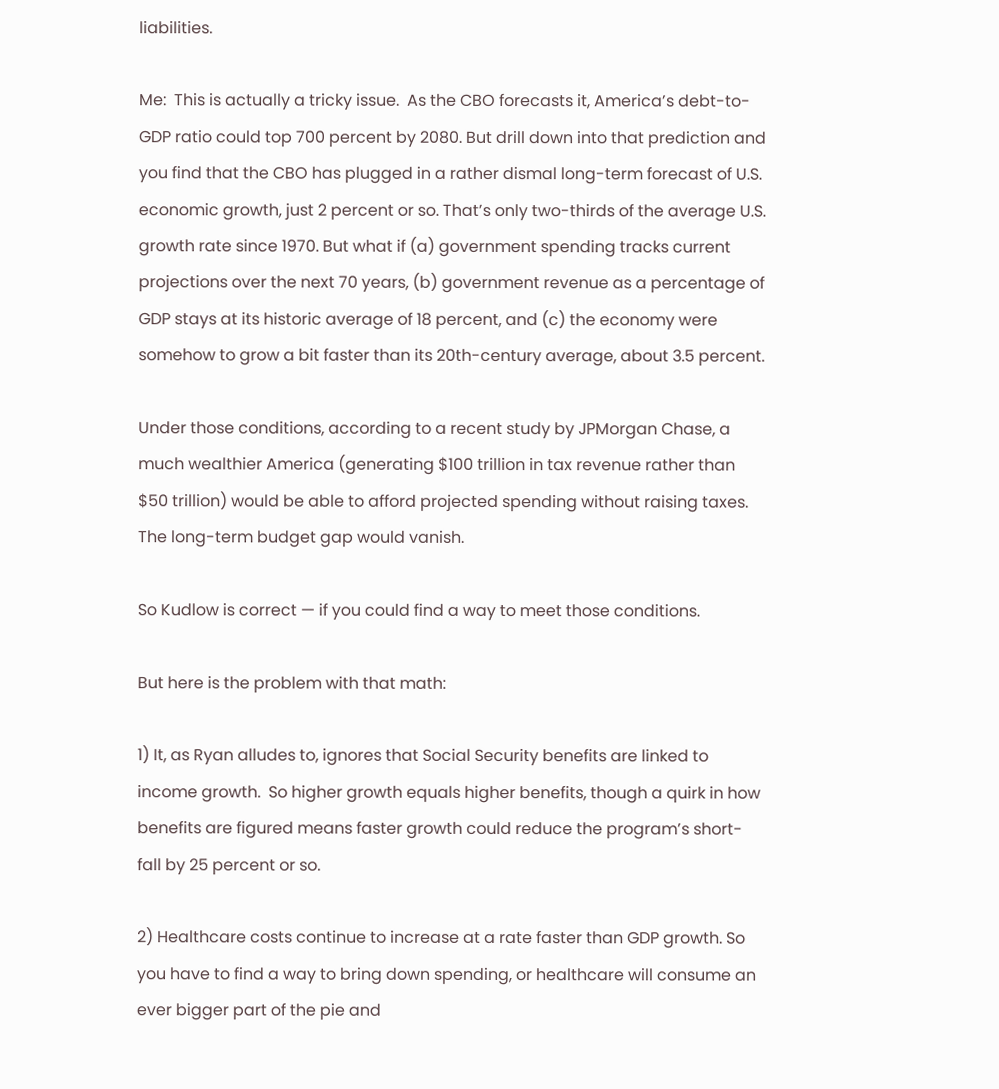liabilities.

Me:  This is actually a tricky issue.  As the CBO forecasts it, America’s debt-to-GDP ratio could top 700 percent by 2080. But drill down into that prediction and you find that the CBO has plugged in a rather dismal long-term forecast of U.S. economic growth, just 2 percent or so. That’s only two-thirds of the average U.S. growth rate since 1970. But what if (a) government spending tracks current projections over the next 70 years, (b) government revenue as a percentage of GDP stays at its historic average of 18 percent, and (c) the economy were somehow to grow a bit faster than its 20th-century average, about 3.5 percent.

Under those conditions, according to a recent study by JPMorgan Chase, a much wealthier America (generating $100 trillion in tax revenue rather than $50 trillion) would be able to afford projected spending without raising taxes. The long-term budget gap would vanish.

So Kudlow is correct — if you could find a way to meet those conditions.

But here is the problem with that math:

1) It, as Ryan alludes to, ignores that Social Security benefits are linked to income growth.  So higher growth equals higher benefits, though a quirk in how benefits are figured means faster growth could reduce the program’s short-fall by 25 percent or so.

2) Healthcare costs continue to increase at a rate faster than GDP growth. So you have to find a way to bring down spending, or healthcare will consume an ever bigger part of the pie and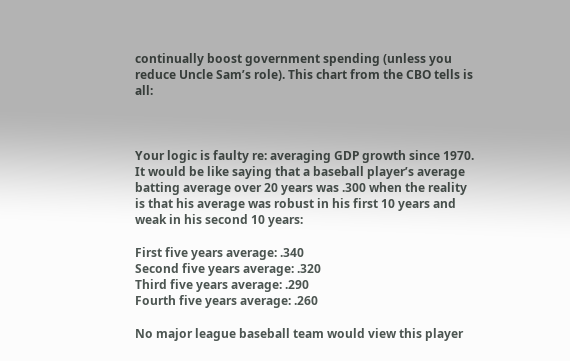continually boost government spending (unless you reduce Uncle Sam’s role). This chart from the CBO tells is all:



Your logic is faulty re: averaging GDP growth since 1970. It would be like saying that a baseball player’s average batting average over 20 years was .300 when the reality is that his average was robust in his first 10 years and weak in his second 10 years:

First five years average: .340
Second five years average: .320
Third five years average: .290
Fourth five years average: .260

No major league baseball team would view this player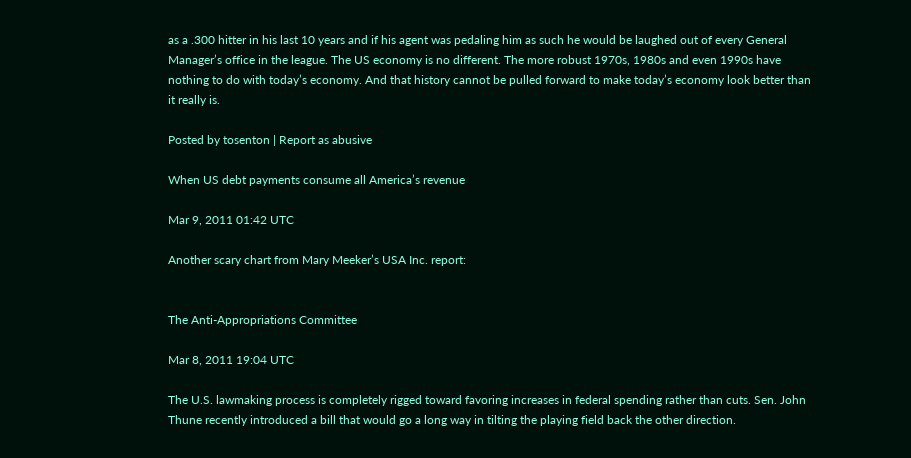as a .300 hitter in his last 10 years and if his agent was pedaling him as such he would be laughed out of every General Manager’s office in the league. The US economy is no different. The more robust 1970s, 1980s and even 1990s have nothing to do with today’s economy. And that history cannot be pulled forward to make today’s economy look better than it really is.

Posted by tosenton | Report as abusive

When US debt payments consume all America’s revenue

Mar 9, 2011 01:42 UTC

Another scary chart from Mary Meeker’s USA Inc. report:


The Anti-Appropriations Committee

Mar 8, 2011 19:04 UTC

The U.S. lawmaking process is completely rigged toward favoring increases in federal spending rather than cuts. Sen. John Thune recently introduced a bill that would go a long way in tilting the playing field back the other direction.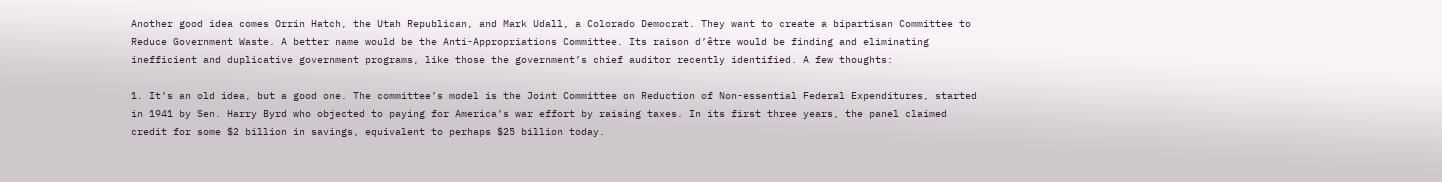Another good idea comes Orrin Hatch, the Utah Republican, and Mark Udall, a Colorado Democrat. They want to create a bipartisan Committee to Reduce Government Waste. A better name would be the Anti-Appropriations Committee. Its raison d’être would be finding and eliminating inefficient and duplicative government programs, like those the government’s chief auditor recently identified. A few thoughts:

1. It’s an old idea, but a good one. The committee’s model is the Joint Committee on Reduction of Non-essential Federal Expenditures, started in 1941 by Sen. Harry Byrd who objected to paying for America’s war effort by raising taxes. In its first three years, the panel claimed credit for some $2 billion in savings, equivalent to perhaps $25 billion today.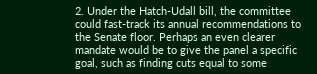2. Under the Hatch-Udall bill, the committee could fast-track its annual recommendations to the Senate floor. Perhaps an even clearer mandate would be to give the panel a specific goal, such as finding cuts equal to some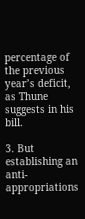percentage of the previous year’s deficit, as Thune suggests in his bill.

3. But establishing an anti-appropriations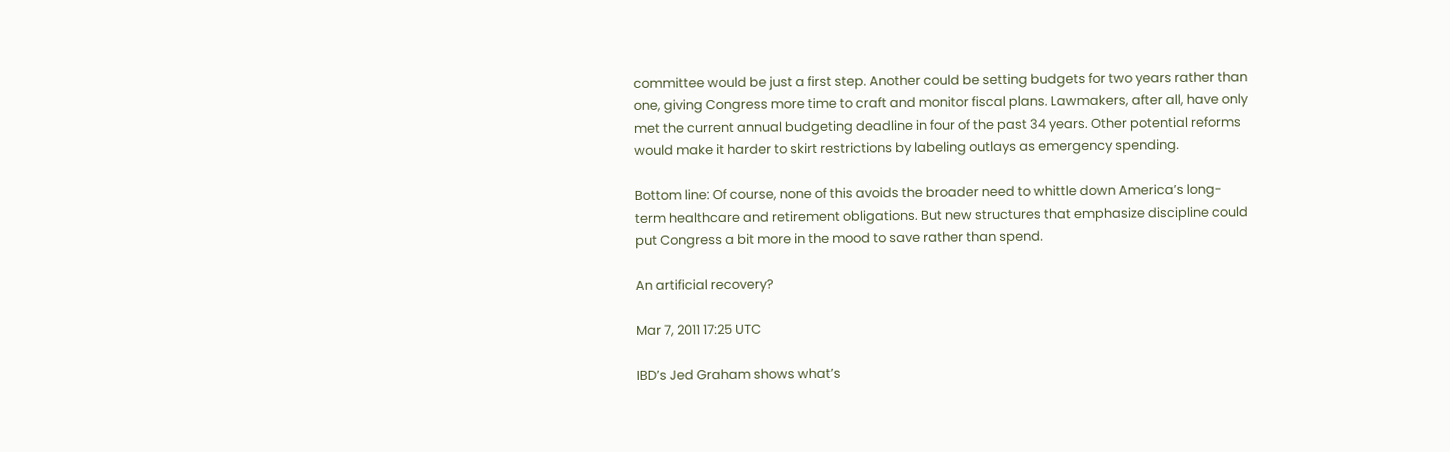committee would be just a first step. Another could be setting budgets for two years rather than one, giving Congress more time to craft and monitor fiscal plans. Lawmakers, after all, have only met the current annual budgeting deadline in four of the past 34 years. Other potential reforms would make it harder to skirt restrictions by labeling outlays as emergency spending.

Bottom line: Of course, none of this avoids the broader need to whittle down America’s long-term healthcare and retirement obligations. But new structures that emphasize discipline could put Congress a bit more in the mood to save rather than spend.

An artificial recovery?

Mar 7, 2011 17:25 UTC

IBD’s Jed Graham shows what’s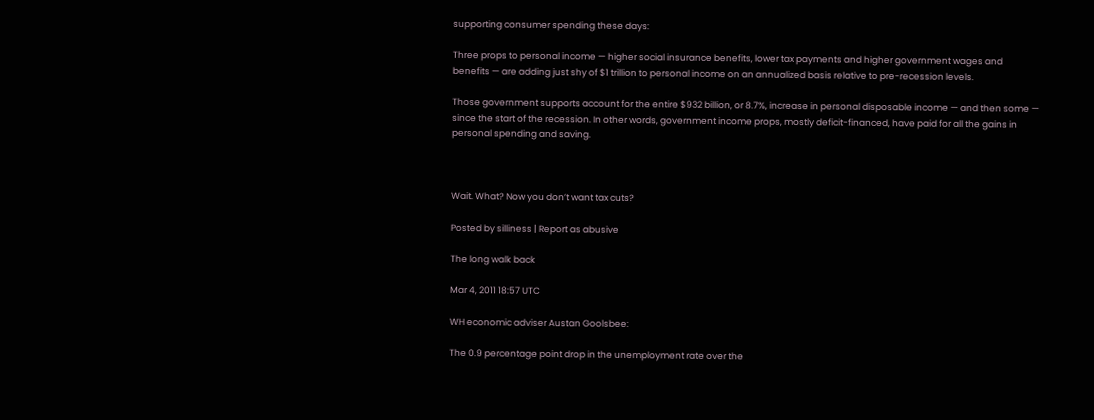supporting consumer spending these days:

Three props to personal income — higher social insurance benefits, lower tax payments and higher government wages and benefits — are adding just shy of $1 trillion to personal income on an annualized basis relative to pre-recession levels.

Those government supports account for the entire $932 billion, or 8.7%, increase in personal disposable income — and then some — since the start of the recession. In other words, government income props, mostly deficit-financed, have paid for all the gains in personal spending and saving.



Wait. What? Now you don’t want tax cuts?

Posted by silliness | Report as abusive

The long walk back

Mar 4, 2011 18:57 UTC

WH economic adviser Austan Goolsbee:

The 0.9 percentage point drop in the unemployment rate over the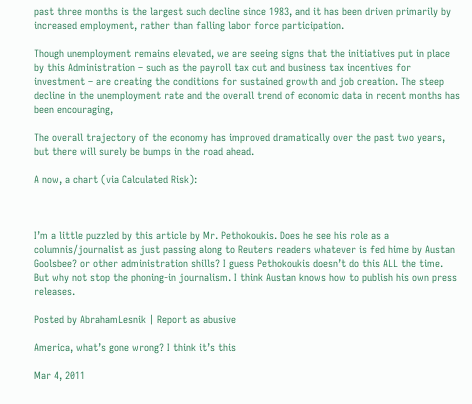past three months is the largest such decline since 1983, and it has been driven primarily by increased employment, rather than falling labor force participation.

Though unemployment remains elevated, we are seeing signs that the initiatives put in place by this Administration – such as the payroll tax cut and business tax incentives for investment – are creating the conditions for sustained growth and job creation. The steep decline in the unemployment rate and the overall trend of economic data in recent months has been encouraging,

The overall trajectory of the economy has improved dramatically over the past two years, but there will surely be bumps in the road ahead.

A now, a chart (via Calculated Risk):



I’m a little puzzled by this article by Mr. Pethokoukis. Does he see his role as a columnis/journalist as just passing along to Reuters readers whatever is fed hime by Austan Goolsbee? or other administration shills? I guess Pethokoukis doesn’t do this ALL the time. But why not stop the phoning-in journalism. I think Austan knows how to publish his own press releases.

Posted by AbrahamLesnik | Report as abusive

America, what’s gone wrong? I think it’s this

Mar 4, 2011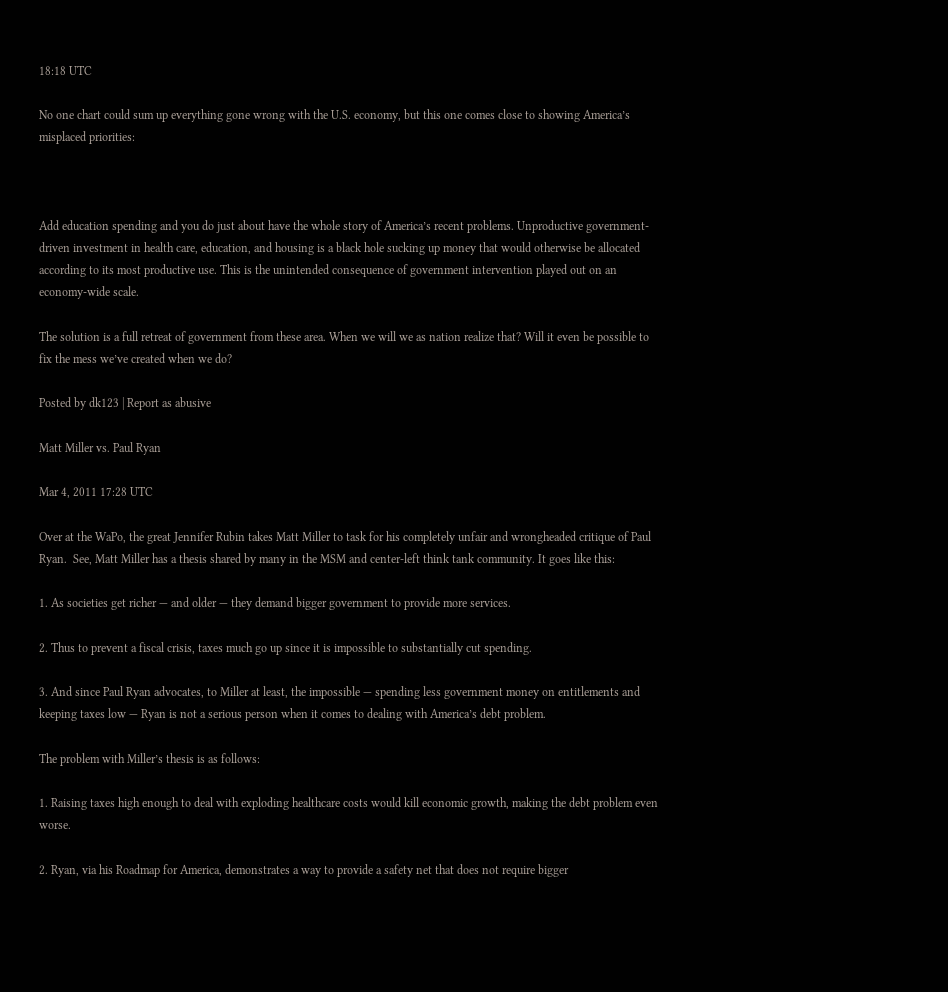18:18 UTC

No one chart could sum up everything gone wrong with the U.S. economy, but this one comes close to showing America’s misplaced priorities:



Add education spending and you do just about have the whole story of America’s recent problems. Unproductive government-driven investment in health care, education, and housing is a black hole sucking up money that would otherwise be allocated according to its most productive use. This is the unintended consequence of government intervention played out on an economy-wide scale.

The solution is a full retreat of government from these area. When we will we as nation realize that? Will it even be possible to fix the mess we’ve created when we do?

Posted by dk123 | Report as abusive

Matt Miller vs. Paul Ryan

Mar 4, 2011 17:28 UTC

Over at the WaPo, the great Jennifer Rubin takes Matt Miller to task for his completely unfair and wrongheaded critique of Paul Ryan.  See, Matt Miller has a thesis shared by many in the MSM and center-left think tank community. It goes like this:

1. As societies get richer — and older — they demand bigger government to provide more services.

2. Thus to prevent a fiscal crisis, taxes much go up since it is impossible to substantially cut spending.

3. And since Paul Ryan advocates, to Miller at least, the impossible — spending less government money on entitlements and keeping taxes low — Ryan is not a serious person when it comes to dealing with America’s debt problem.

The problem with Miller’s thesis is as follows:

1. Raising taxes high enough to deal with exploding healthcare costs would kill economic growth, making the debt problem even worse.

2. Ryan, via his Roadmap for America, demonstrates a way to provide a safety net that does not require bigger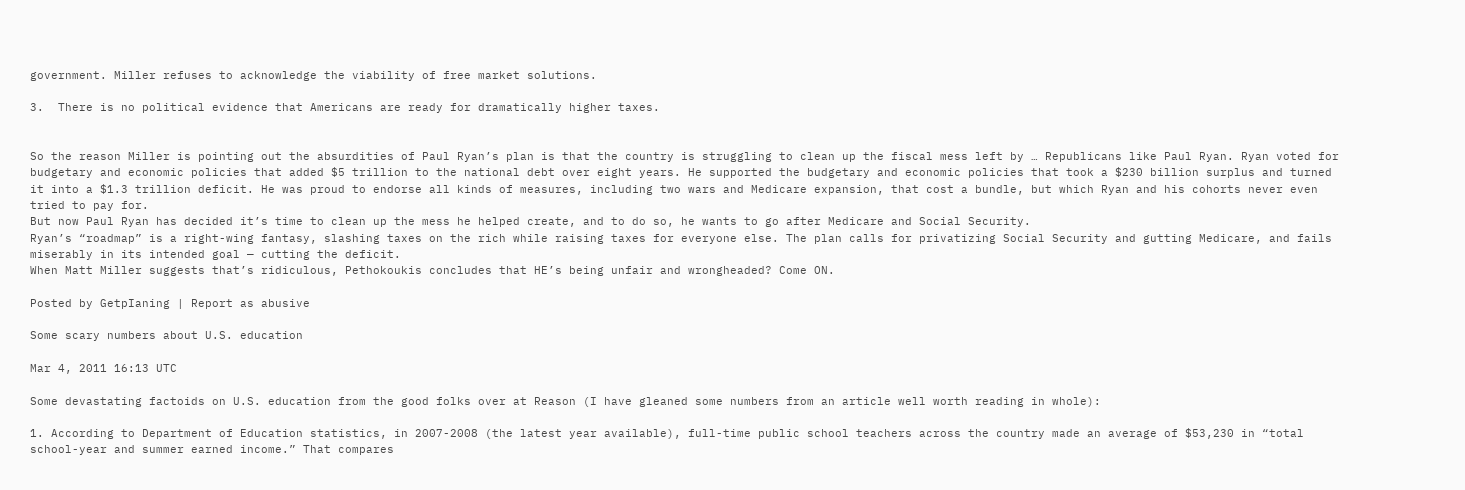government. Miller refuses to acknowledge the viability of free market solutions.

3.  There is no political evidence that Americans are ready for dramatically higher taxes.


So the reason Miller is pointing out the absurdities of Paul Ryan’s plan is that the country is struggling to clean up the fiscal mess left by … Republicans like Paul Ryan. Ryan voted for budgetary and economic policies that added $5 trillion to the national debt over eight years. He supported the budgetary and economic policies that took a $230 billion surplus and turned it into a $1.3 trillion deficit. He was proud to endorse all kinds of measures, including two wars and Medicare expansion, that cost a bundle, but which Ryan and his cohorts never even tried to pay for.
But now Paul Ryan has decided it’s time to clean up the mess he helped create, and to do so, he wants to go after Medicare and Social Security.
Ryan’s “roadmap” is a right-wing fantasy, slashing taxes on the rich while raising taxes for everyone else. The plan calls for privatizing Social Security and gutting Medicare, and fails miserably in its intended goal — cutting the deficit.
When Matt Miller suggests that’s ridiculous, Pethokoukis concludes that HE’s being unfair and wrongheaded? Come ON.

Posted by GetpIaning | Report as abusive

Some scary numbers about U.S. education

Mar 4, 2011 16:13 UTC

Some devastating factoids on U.S. education from the good folks over at Reason (I have gleaned some numbers from an article well worth reading in whole):

1. According to Department of Education statistics, in 2007-2008 (the latest year available), full-time public school teachers across the country made an average of $53,230 in “total school-year and summer earned income.” That compares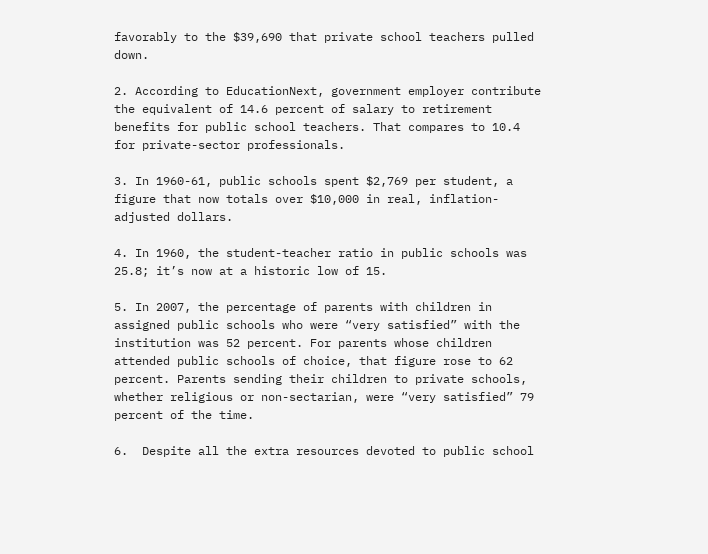favorably to the $39,690 that private school teachers pulled down.

2. According to EducationNext, government employer contribute the equivalent of 14.6 percent of salary to retirement benefits for public school teachers. That compares to 10.4 for private-sector professionals.

3. In 1960-61, public schools spent $2,769 per student, a figure that now totals over $10,000 in real, inflation-adjusted dollars.

4. In 1960, the student-teacher ratio in public schools was 25.8; it’s now at a historic low of 15.

5. In 2007, the percentage of parents with children in assigned public schools who were “very satisfied” with the institution was 52 percent. For parents whose children attended public schools of choice, that figure rose to 62 percent. Parents sending their children to private schools, whether religious or non-sectarian, were “very satisfied” 79 percent of the time.

6.  Despite all the extra resources devoted to public school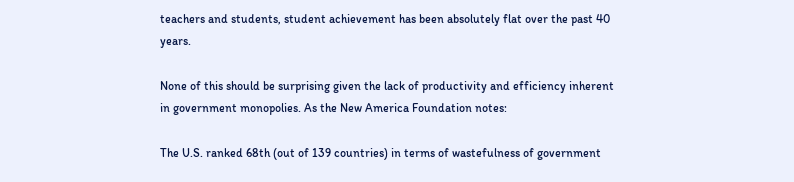teachers and students, student achievement has been absolutely flat over the past 40 years.

None of this should be surprising given the lack of productivity and efficiency inherent in government monopolies. As the New America Foundation notes:

The U.S. ranked 68th (out of 139 countries) in terms of wastefulness of government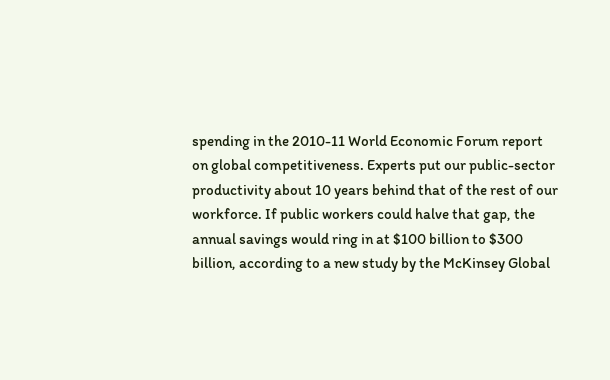spending in the 2010-11 World Economic Forum report on global competitiveness. Experts put our public-sector productivity about 10 years behind that of the rest of our workforce. If public workers could halve that gap, the annual savings would ring in at $100 billion to $300 billion, according to a new study by the McKinsey Global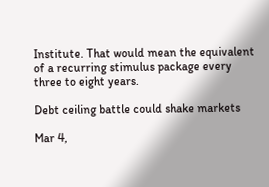Institute. That would mean the equivalent of a recurring stimulus package every three to eight years.

Debt ceiling battle could shake markets

Mar 4,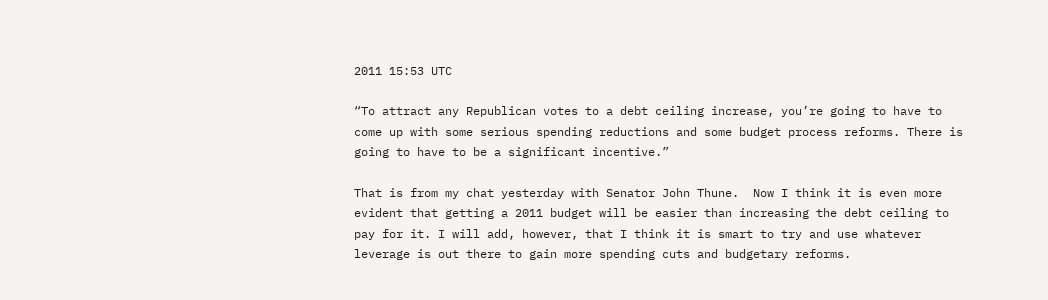2011 15:53 UTC

“To attract any Republican votes to a debt ceiling increase, you’re going to have to come up with some serious spending reductions and some budget process reforms. There is going to have to be a significant incentive.”

That is from my chat yesterday with Senator John Thune.  Now I think it is even more evident that getting a 2011 budget will be easier than increasing the debt ceiling to pay for it. I will add, however, that I think it is smart to try and use whatever leverage is out there to gain more spending cuts and budgetary reforms.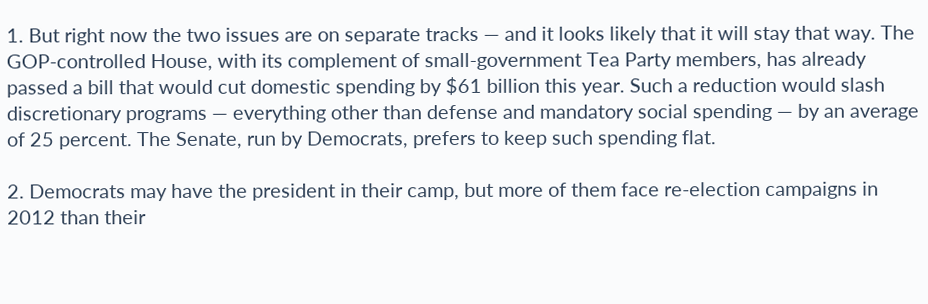1. But right now the two issues are on separate tracks — and it looks likely that it will stay that way. The GOP-controlled House, with its complement of small-government Tea Party members, has already passed a bill that would cut domestic spending by $61 billion this year. Such a reduction would slash discretionary programs — everything other than defense and mandatory social spending — by an average of 25 percent. The Senate, run by Democrats, prefers to keep such spending flat.

2. Democrats may have the president in their camp, but more of them face re-election campaigns in 2012 than their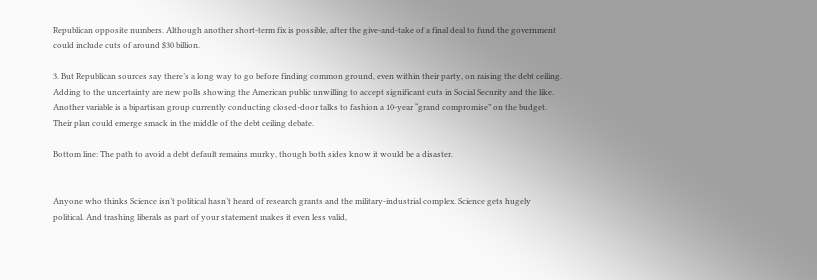Republican opposite numbers. Although another short-term fix is possible, after the give-and-take of a final deal to fund the government could include cuts of around $30 billion.

3. But Republican sources say there’s a long way to go before finding common ground, even within their party, on raising the debt ceiling. Adding to the uncertainty are new polls showing the American public unwilling to accept significant cuts in Social Security and the like. Another variable is a bipartisan group currently conducting closed-door talks to fashion a 10-year “grand compromise” on the budget. Their plan could emerge smack in the middle of the debt ceiling debate.

Bottom line: The path to avoid a debt default remains murky, though both sides know it would be a disaster.


Anyone who thinks Science isn’t political hasn’t heard of research grants and the military-industrial complex. Science gets hugely political. And trashing liberals as part of your statement makes it even less valid,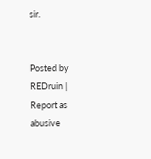sir.


Posted by REDruin | Report as abusive